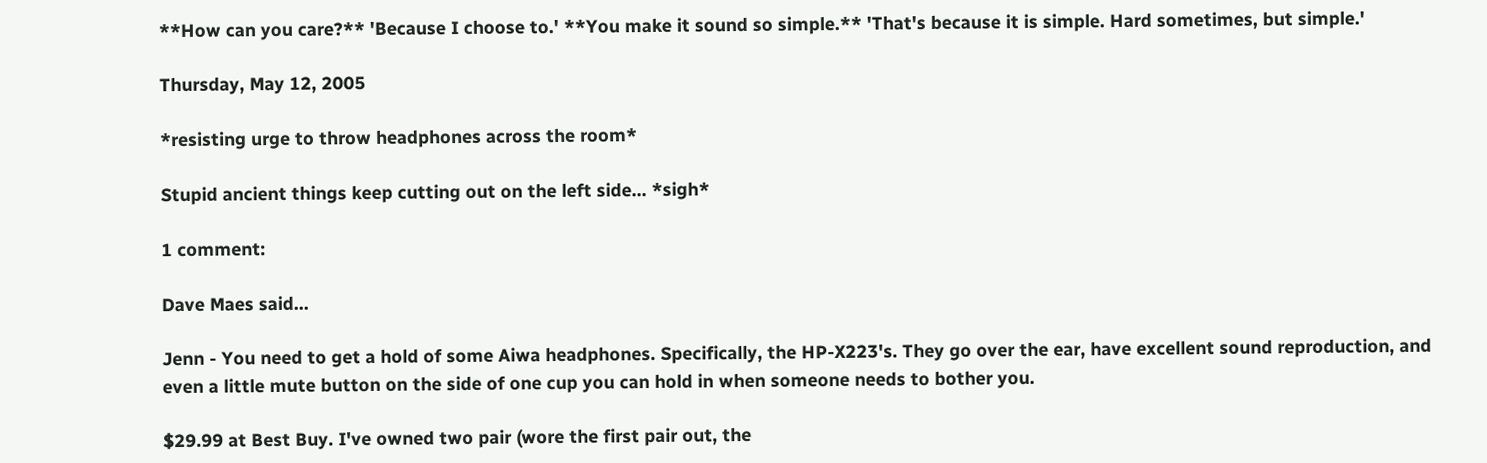**How can you care?** 'Because I choose to.' **You make it sound so simple.** 'That's because it is simple. Hard sometimes, but simple.'

Thursday, May 12, 2005

*resisting urge to throw headphones across the room*

Stupid ancient things keep cutting out on the left side... *sigh*

1 comment:

Dave Maes said...

Jenn - You need to get a hold of some Aiwa headphones. Specifically, the HP-X223's. They go over the ear, have excellent sound reproduction, and even a little mute button on the side of one cup you can hold in when someone needs to bother you.

$29.99 at Best Buy. I've owned two pair (wore the first pair out, the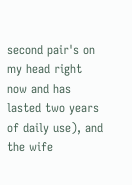second pair's on my head right now and has lasted two years of daily use), and the wife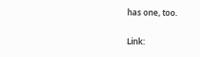has one, too.

Link: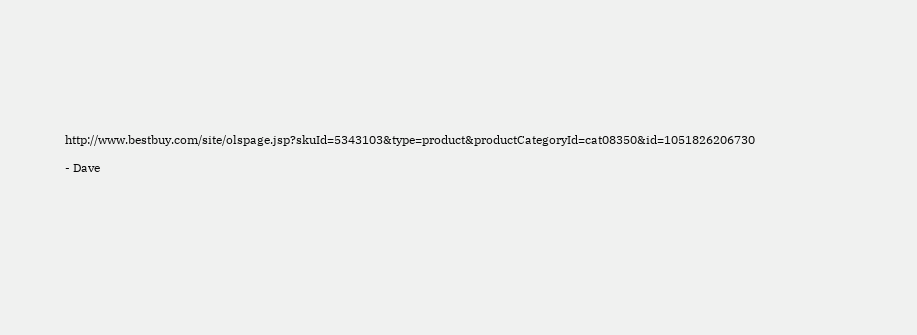http://www.bestbuy.com/site/olspage.jsp?skuId=5343103&type=product&productCategoryId=cat08350&id=1051826206730

- Dave